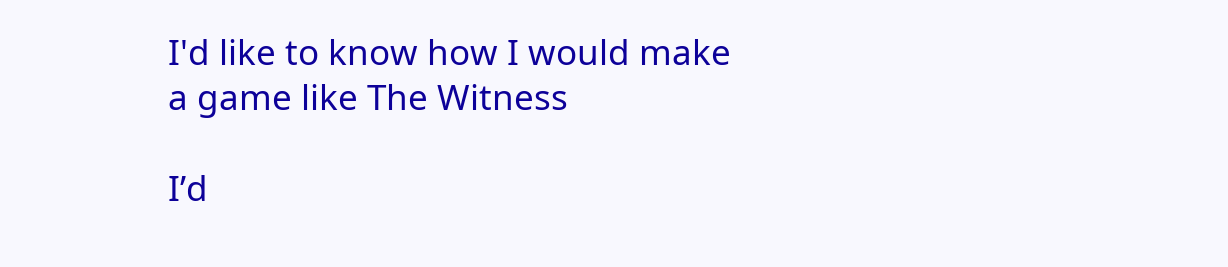I'd like to know how I would make a game like The Witness

I’d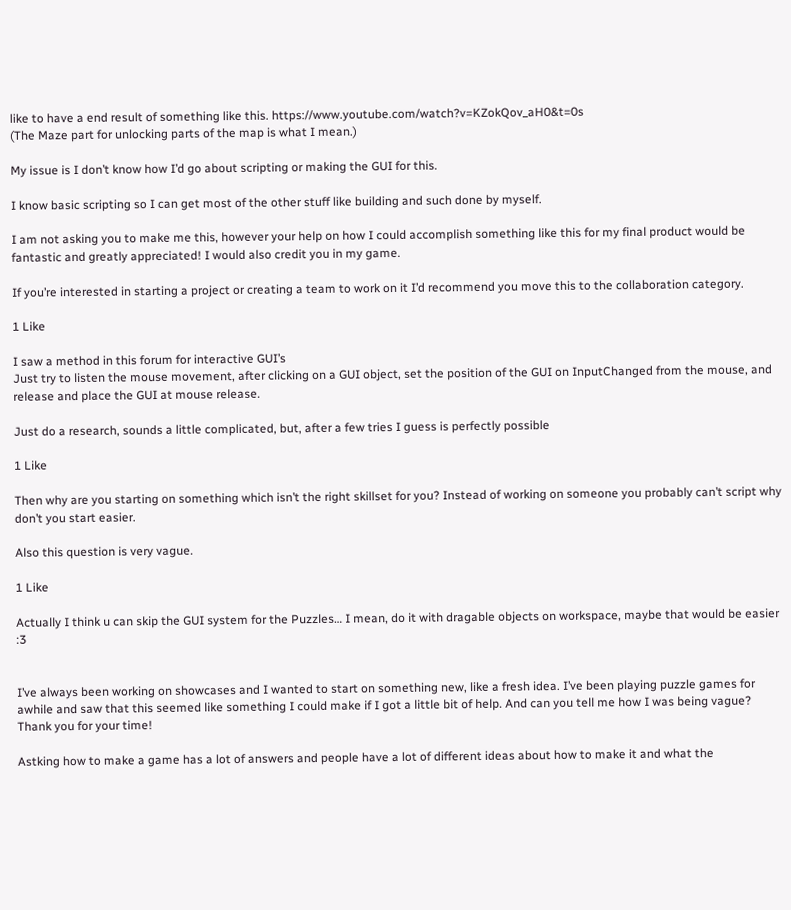like to have a end result of something like this. https://www.youtube.com/watch?v=KZokQov_aH0&t=0s
(The Maze part for unlocking parts of the map is what I mean.)

My issue is I don’t know how I’d go about scripting or making the GUI for this.

I know basic scripting so I can get most of the other stuff like building and such done by myself.

I am not asking you to make me this, however your help on how I could accomplish something like this for my final product would be fantastic and greatly appreciated! I would also credit you in my game.

If you’re interested in starting a project or creating a team to work on it I’d recommend you move this to the collaboration category.

1 Like

I saw a method in this forum for interactive GUI’s
Just try to listen the mouse movement, after clicking on a GUI object, set the position of the GUI on InputChanged from the mouse, and release and place the GUI at mouse release.

Just do a research, sounds a little complicated, but, after a few tries I guess is perfectly possible

1 Like

Then why are you starting on something which isn’t the right skillset for you? Instead of working on someone you probably can’t script why don’t you start easier.

Also this question is very vague.

1 Like

Actually I think u can skip the GUI system for the Puzzles… I mean, do it with dragable objects on workspace, maybe that would be easier :3


I’ve always been working on showcases and I wanted to start on something new, like a fresh idea. I’ve been playing puzzle games for awhile and saw that this seemed like something I could make if I got a little bit of help. And can you tell me how I was being vague? Thank you for your time!

Astking how to make a game has a lot of answers and people have a lot of different ideas about how to make it and what the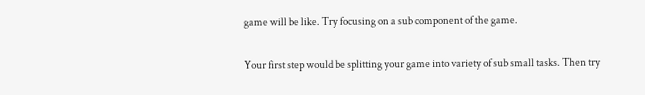game will be like. Try focusing on a sub component of the game.

Your first step would be splitting your game into variety of sub small tasks. Then try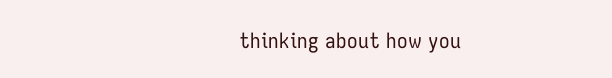thinking about how you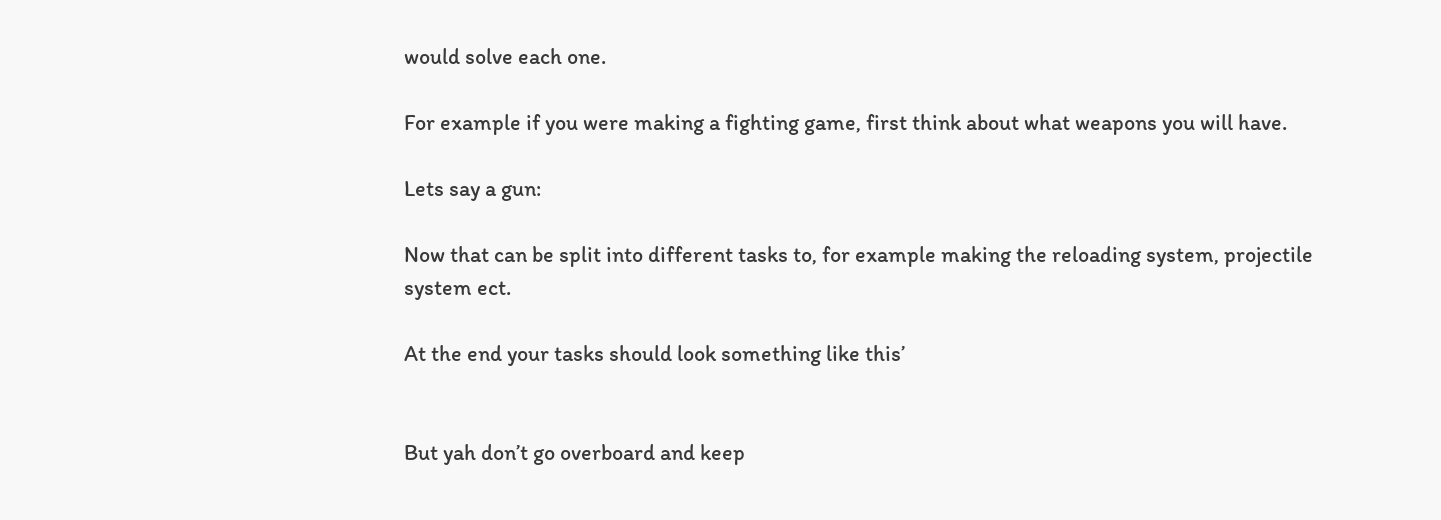would solve each one.

For example if you were making a fighting game, first think about what weapons you will have.

Lets say a gun:

Now that can be split into different tasks to, for example making the reloading system, projectile system ect.

At the end your tasks should look something like this’


But yah don’t go overboard and keep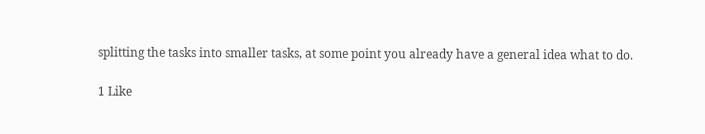splitting the tasks into smaller tasks, at some point you already have a general idea what to do.

1 Like